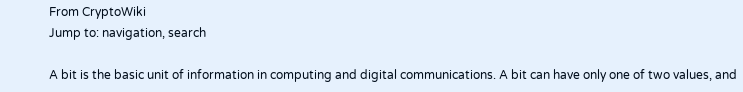From CryptoWiki
Jump to: navigation, search

A bit is the basic unit of information in computing and digital communications. A bit can have only one of two values, and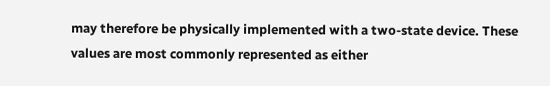may therefore be physically implemented with a two-state device. These values are most commonly represented as either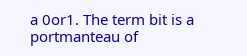a 0or1. The term bit is a portmanteau of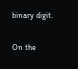binary digit.

On the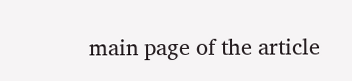main page of the article